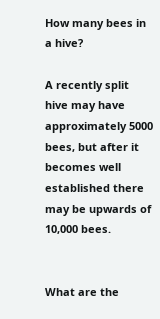How many bees in a hive?

A recently split hive may have approximately 5000 bees, but after it becomes well established there may be upwards of 10,000 bees.


What are the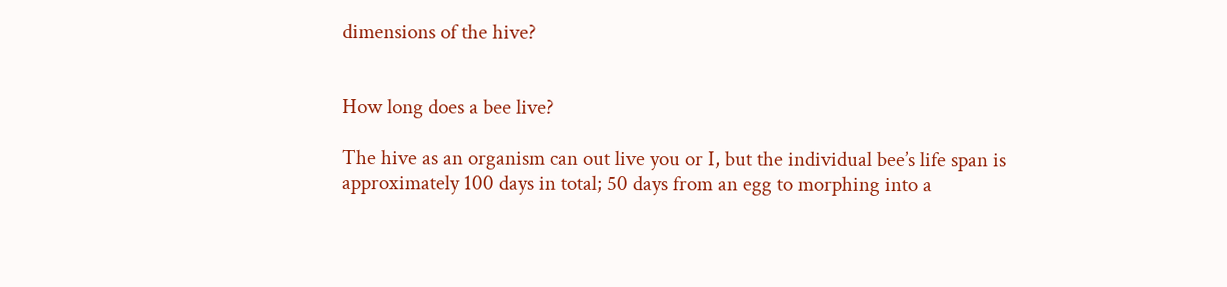dimensions of the hive?


How long does a bee live?

The hive as an organism can out live you or I, but the individual bee’s life span is approximately 100 days in total; 50 days from an egg to morphing into a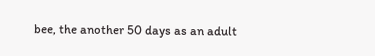bee, the another 50 days as an adult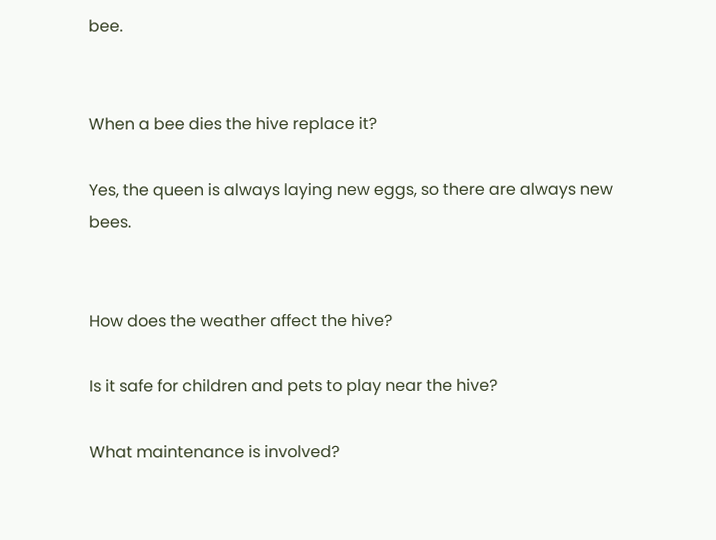bee.


When a bee dies the hive replace it?

Yes, the queen is always laying new eggs, so there are always new bees.


How does the weather affect the hive?

Is it safe for children and pets to play near the hive?

What maintenance is involved?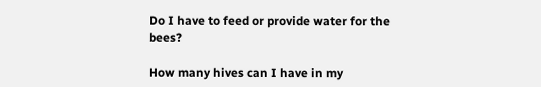Do I have to feed or provide water for the bees?

How many hives can I have in my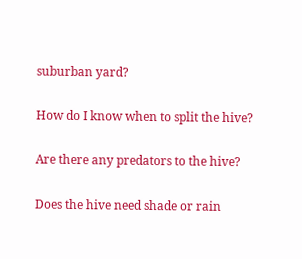suburban yard?

How do I know when to split the hive?

Are there any predators to the hive?

Does the hive need shade or rain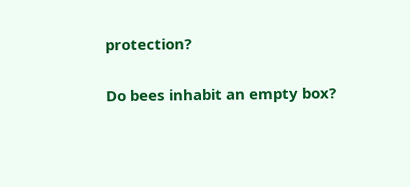protection?

Do bees inhabit an empty box?